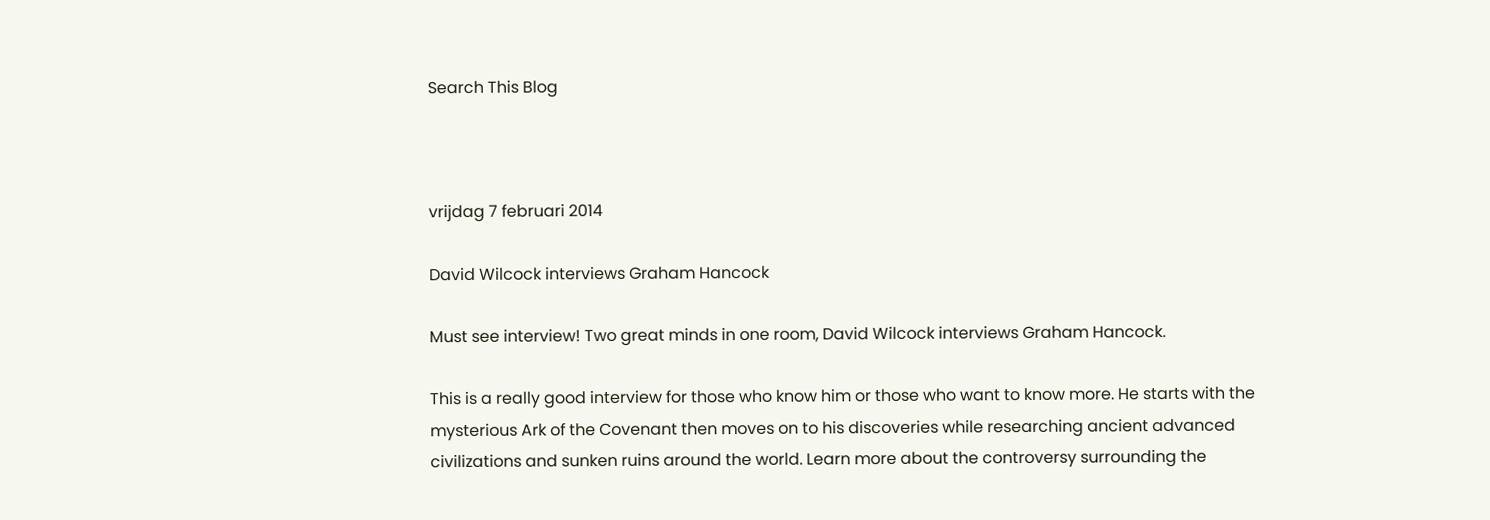Search This Blog



vrijdag 7 februari 2014

David Wilcock interviews Graham Hancock

Must see interview! Two great minds in one room, David Wilcock interviews Graham Hancock.

This is a really good interview for those who know him or those who want to know more. He starts with the mysterious Ark of the Covenant then moves on to his discoveries while researching ancient advanced civilizations and sunken ruins around the world. Learn more about the controversy surrounding the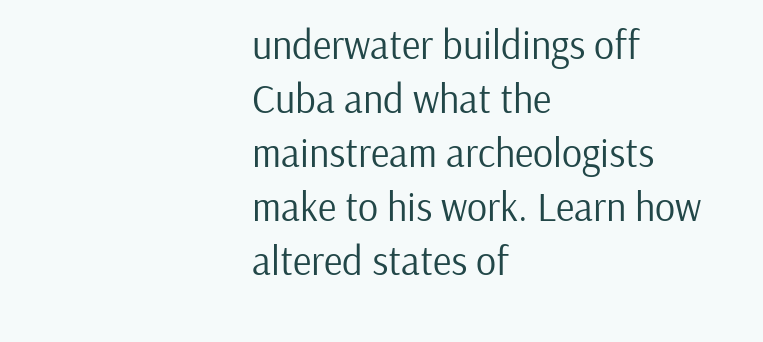underwater buildings off Cuba and what the mainstream archeologists make to his work. Learn how altered states of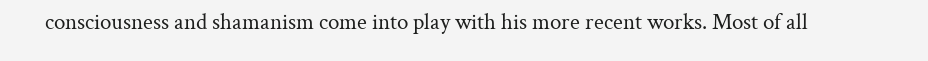consciousness and shamanism come into play with his more recent works. Most of all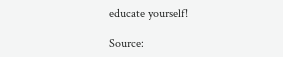educate yourself!

Source: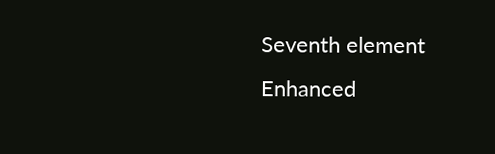Seventh element
Enhanced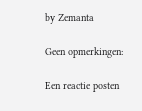by Zemanta

Geen opmerkingen:

Een reactie posten